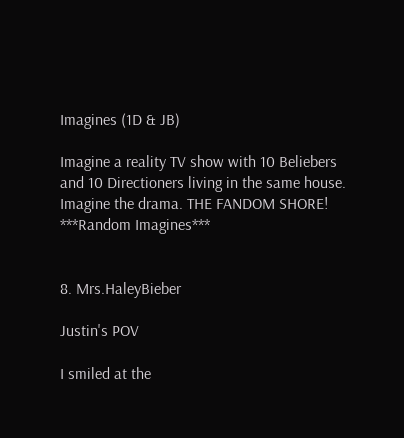Imagines (1D & JB)

Imagine a reality TV show with 10 Beliebers and 10 Directioners living in the same house. Imagine the drama. THE FANDOM SHORE!
***Random Imagines***


8. Mrs.HaleyBieber

Justin's POV

I smiled at the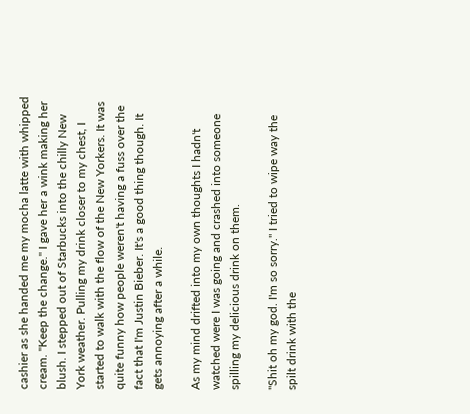cashier as she handed me my mocha latte with whipped cream. "Keep the change." I gave her a wink making her blush. I stepped out of Starbucks into the chilly New York weather. Pulling my drink closer to my chest, I started to walk with the flow of the New Yorkers. It was quite funny how people weren't having a fuss over the fact that I'm Justin Bieber. It's a good thing though. It gets annoying after a while.

As my mind drifted into my own thoughts I hadn't watched were I was going and crashed into someone spilling my delicious drink on them.

"Shit oh my god. I'm so sorry." I tried to wipe way the spilt drink with the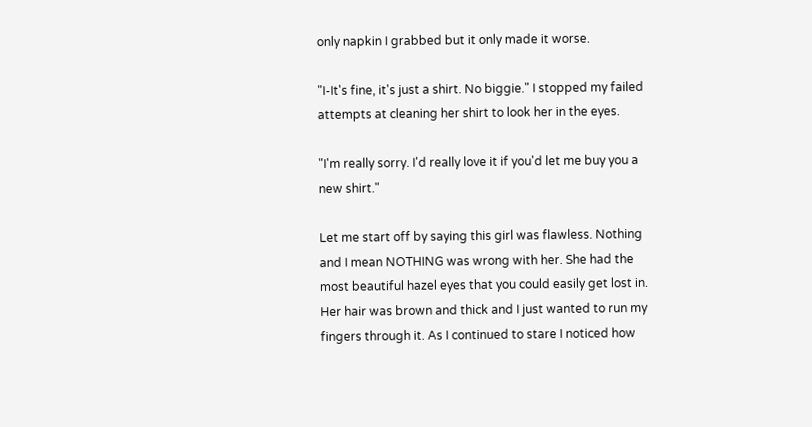only napkin I grabbed but it only made it worse.

"I-It's fine, it's just a shirt. No biggie." I stopped my failed attempts at cleaning her shirt to look her in the eyes.

"I'm really sorry. I'd really love it if you'd let me buy you a new shirt."

Let me start off by saying this girl was flawless. Nothing and I mean NOTHING was wrong with her. She had the most beautiful hazel eyes that you could easily get lost in. Her hair was brown and thick and I just wanted to run my fingers through it. As I continued to stare I noticed how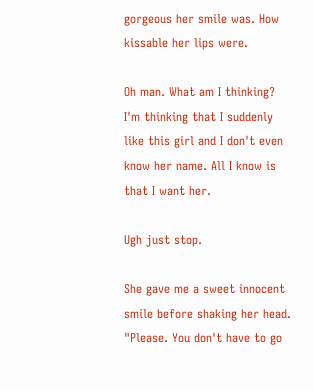gorgeous her smile was. How kissable her lips were.

Oh man. What am I thinking? I'm thinking that I suddenly like this girl and I don't even know her name. All I know is that I want her.

Ugh just stop.

She gave me a sweet innocent smile before shaking her head. "Please. You don't have to go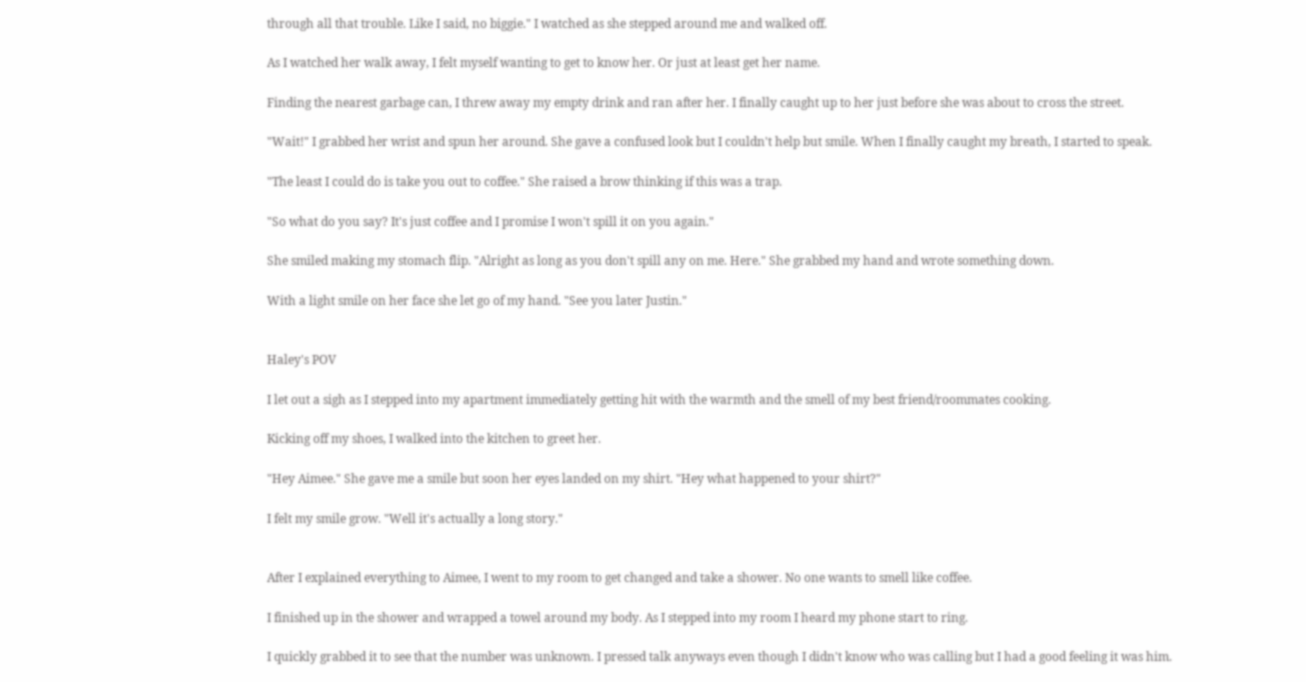through all that trouble. Like I said, no biggie." I watched as she stepped around me and walked off.

As I watched her walk away, I felt myself wanting to get to know her. Or just at least get her name.

Finding the nearest garbage can, I threw away my empty drink and ran after her. I finally caught up to her just before she was about to cross the street.

"Wait!" I grabbed her wrist and spun her around. She gave a confused look but I couldn't help but smile. When I finally caught my breath, I started to speak.

"The least I could do is take you out to coffee." She raised a brow thinking if this was a trap.

"So what do you say? It's just coffee and I promise I won't spill it on you again."

She smiled making my stomach flip. "Alright as long as you don't spill any on me. Here." She grabbed my hand and wrote something down.

With a light smile on her face she let go of my hand. "See you later Justin."


Haley's POV

I let out a sigh as I stepped into my apartment immediately getting hit with the warmth and the smell of my best friend/roommates cooking.

Kicking off my shoes, I walked into the kitchen to greet her.

"Hey Aimee." She gave me a smile but soon her eyes landed on my shirt. "Hey what happened to your shirt?"

I felt my smile grow. "Well it's actually a long story."


After I explained everything to Aimee, I went to my room to get changed and take a shower. No one wants to smell like coffee.

I finished up in the shower and wrapped a towel around my body. As I stepped into my room I heard my phone start to ring.

I quickly grabbed it to see that the number was unknown. I pressed talk anyways even though I didn't know who was calling but I had a good feeling it was him.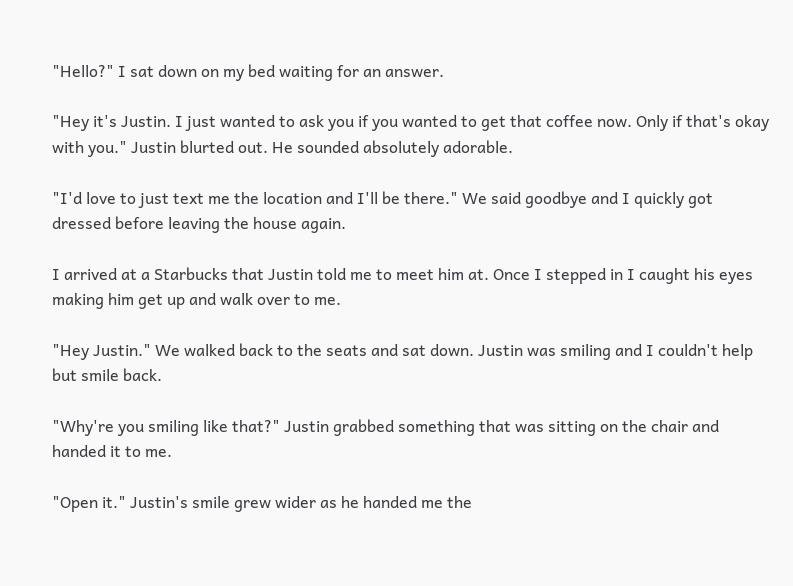"Hello?" I sat down on my bed waiting for an answer.

"Hey it's Justin. I just wanted to ask you if you wanted to get that coffee now. Only if that's okay with you." Justin blurted out. He sounded absolutely adorable.

"I'd love to just text me the location and I'll be there." We said goodbye and I quickly got dressed before leaving the house again.

I arrived at a Starbucks that Justin told me to meet him at. Once I stepped in I caught his eyes making him get up and walk over to me.

"Hey Justin." We walked back to the seats and sat down. Justin was smiling and I couldn't help but smile back.

"Why're you smiling like that?" Justin grabbed something that was sitting on the chair and handed it to me.

"Open it." Justin's smile grew wider as he handed me the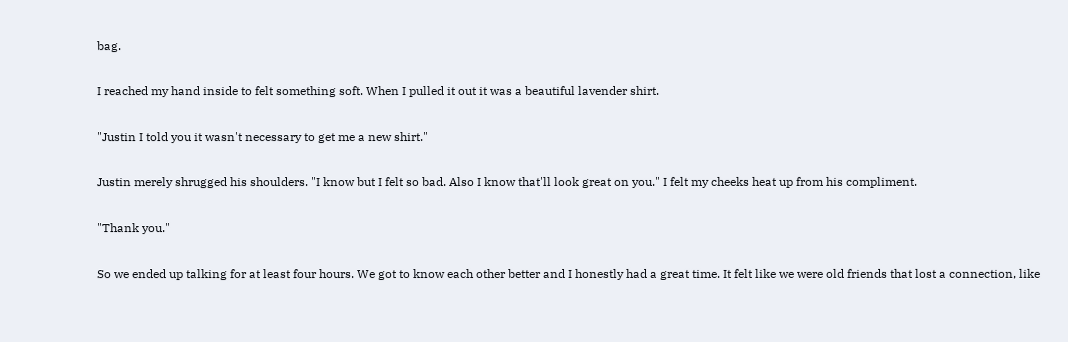bag.

I reached my hand inside to felt something soft. When I pulled it out it was a beautiful lavender shirt.

"Justin I told you it wasn't necessary to get me a new shirt."

Justin merely shrugged his shoulders. "I know but I felt so bad. Also I know that'll look great on you." I felt my cheeks heat up from his compliment.

"Thank you."

So we ended up talking for at least four hours. We got to know each other better and I honestly had a great time. It felt like we were old friends that lost a connection, like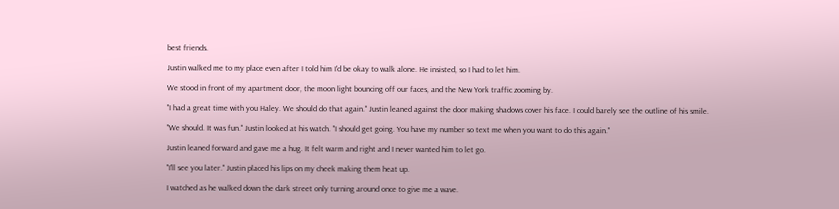best friends.

Justin walked me to my place even after I told him I'd be okay to walk alone. He insisted, so I had to let him.

We stood in front of my apartment door, the moon light bouncing off our faces, and the New York traffic zooming by.

"I had a great time with you Haley. We should do that again." Justin leaned against the door making shadows cover his face. I could barely see the outline of his smile.

"We should. It was fun." Justin looked at his watch. "I should get going. You have my number so text me when you want to do this again."

Justin leaned forward and gave me a hug. It felt warm and right and I never wanted him to let go.

"I'll see you later." Justin placed his lips on my cheek making them heat up.

I watched as he walked down the dark street only turning around once to give me a wave.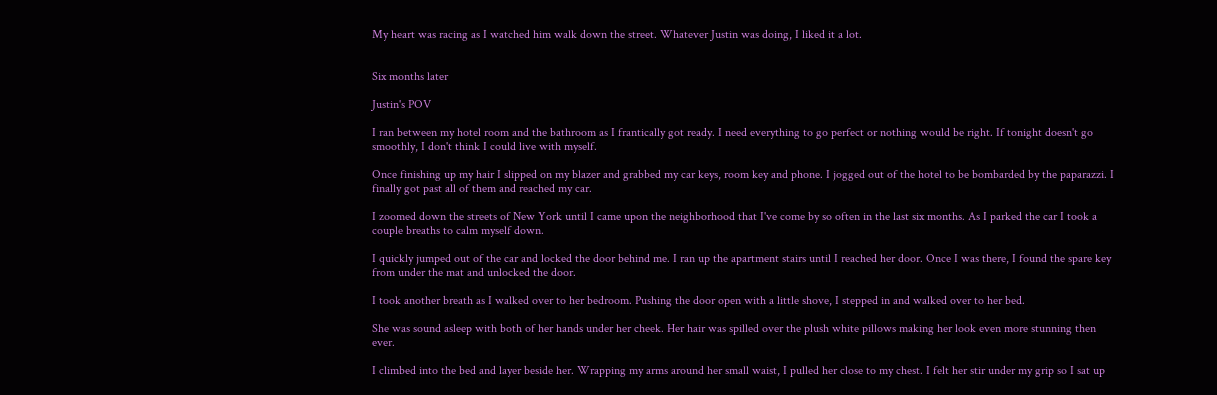My heart was racing as I watched him walk down the street. Whatever Justin was doing, I liked it a lot.


Six months later

Justin's POV

I ran between my hotel room and the bathroom as I frantically got ready. I need everything to go perfect or nothing would be right. If tonight doesn't go smoothly, I don't think I could live with myself.

Once finishing up my hair I slipped on my blazer and grabbed my car keys, room key and phone. I jogged out of the hotel to be bombarded by the paparazzi. I finally got past all of them and reached my car.

I zoomed down the streets of New York until I came upon the neighborhood that I've come by so often in the last six months. As I parked the car I took a couple breaths to calm myself down.

I quickly jumped out of the car and locked the door behind me. I ran up the apartment stairs until I reached her door. Once I was there, I found the spare key from under the mat and unlocked the door.

I took another breath as I walked over to her bedroom. Pushing the door open with a little shove, I stepped in and walked over to her bed.

She was sound asleep with both of her hands under her cheek. Her hair was spilled over the plush white pillows making her look even more stunning then ever.

I climbed into the bed and layer beside her. Wrapping my arms around her small waist, I pulled her close to my chest. I felt her stir under my grip so I sat up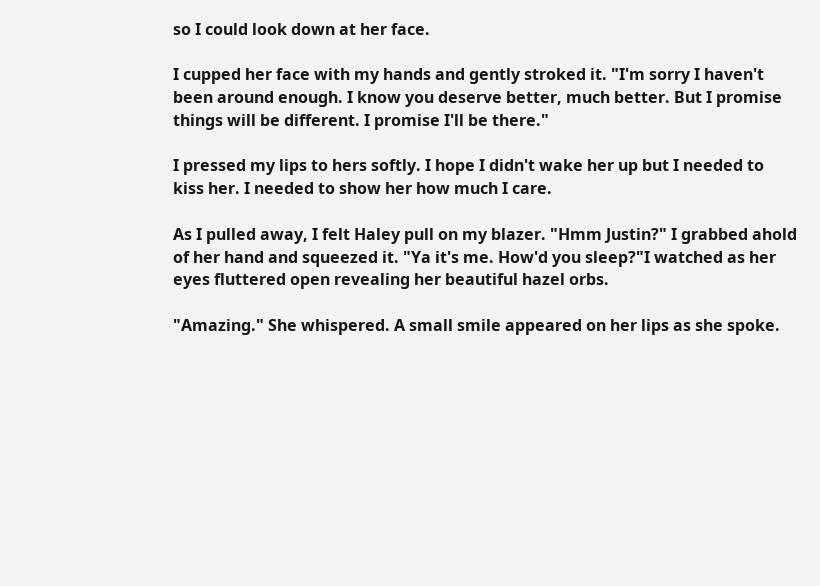so I could look down at her face.

I cupped her face with my hands and gently stroked it. "I'm sorry I haven't been around enough. I know you deserve better, much better. But I promise things will be different. I promise I'll be there."

I pressed my lips to hers softly. I hope I didn't wake her up but I needed to kiss her. I needed to show her how much I care.

As I pulled away, I felt Haley pull on my blazer. "Hmm Justin?" I grabbed ahold of her hand and squeezed it. "Ya it's me. How'd you sleep?"I watched as her eyes fluttered open revealing her beautiful hazel orbs.

"Amazing." She whispered. A small smile appeared on her lips as she spoke.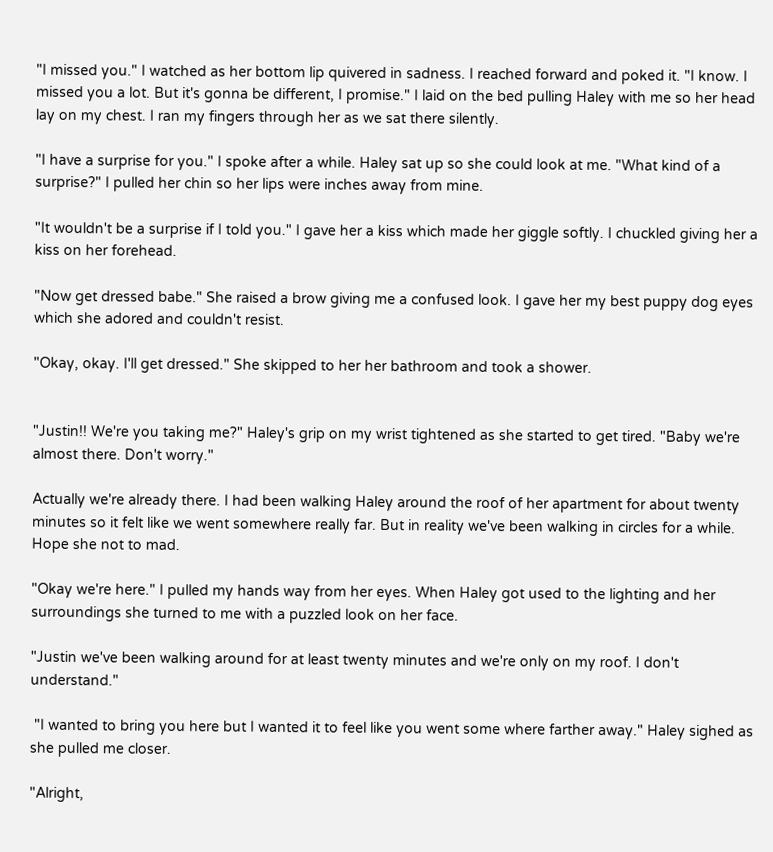"I missed you." I watched as her bottom lip quivered in sadness. I reached forward and poked it. "I know. I missed you a lot. But it's gonna be different, I promise." I laid on the bed pulling Haley with me so her head lay on my chest. I ran my fingers through her as we sat there silently.

"I have a surprise for you." I spoke after a while. Haley sat up so she could look at me. "What kind of a surprise?" I pulled her chin so her lips were inches away from mine.

"It wouldn't be a surprise if I told you." I gave her a kiss which made her giggle softly. I chuckled giving her a kiss on her forehead.

"Now get dressed babe." She raised a brow giving me a confused look. I gave her my best puppy dog eyes which she adored and couldn't resist.

"Okay, okay. I'll get dressed." She skipped to her her bathroom and took a shower.


"Justin!! We're you taking me?" Haley's grip on my wrist tightened as she started to get tired. "Baby we're almost there. Don't worry."

Actually we're already there. I had been walking Haley around the roof of her apartment for about twenty minutes so it felt like we went somewhere really far. But in reality we've been walking in circles for a while. Hope she not to mad.

"Okay we're here." I pulled my hands way from her eyes. When Haley got used to the lighting and her surroundings she turned to me with a puzzled look on her face.

"Justin we've been walking around for at least twenty minutes and we're only on my roof. I don't understand."

 "I wanted to bring you here but I wanted it to feel like you went some where farther away." Haley sighed as she pulled me closer.

"Alright,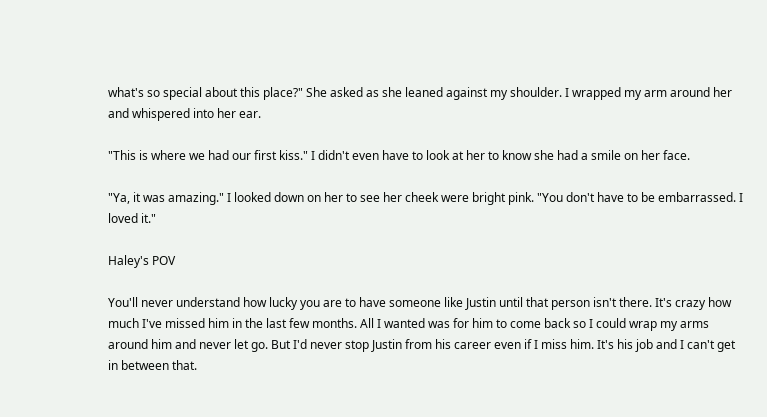what's so special about this place?" She asked as she leaned against my shoulder. I wrapped my arm around her and whispered into her ear.

"This is where we had our first kiss." I didn't even have to look at her to know she had a smile on her face.

"Ya, it was amazing." I looked down on her to see her cheek were bright pink. "You don't have to be embarrassed. I loved it."

Haley's POV

You'll never understand how lucky you are to have someone like Justin until that person isn't there. It's crazy how much I've missed him in the last few months. All I wanted was for him to come back so I could wrap my arms around him and never let go. But I'd never stop Justin from his career even if I miss him. It's his job and I can't get in between that.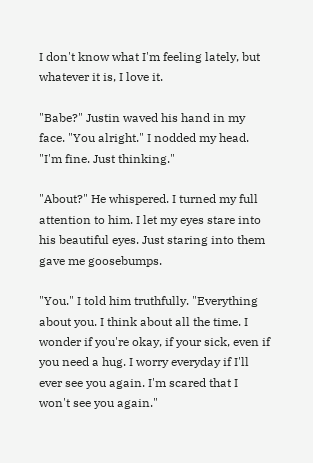I don't know what I'm feeling lately, but whatever it is, I love it.

"Babe?" Justin waved his hand in my face. "You alright." I nodded my head. "I'm fine. Just thinking."

"About?" He whispered. I turned my full attention to him. I let my eyes stare into his beautiful eyes. Just staring into them gave me goosebumps.

"You." I told him truthfully. "Everything about you. I think about all the time. I wonder if you're okay, if your sick, even if you need a hug. I worry everyday if I'll ever see you again. I'm scared that I won't see you again."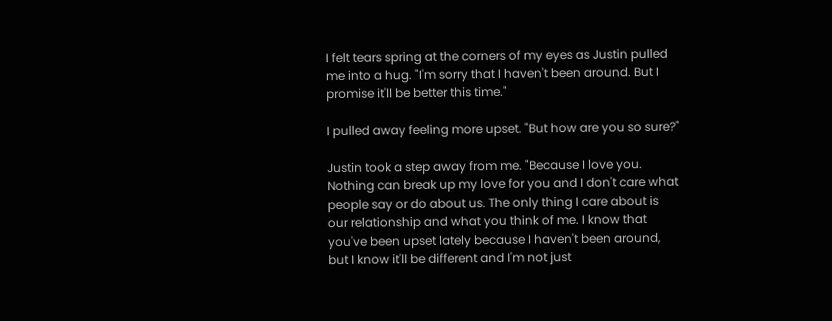I felt tears spring at the corners of my eyes as Justin pulled me into a hug. "I'm sorry that I haven't been around. But I promise it'll be better this time."

I pulled away feeling more upset. "But how are you so sure?"

Justin took a step away from me. "Because I love you. Nothing can break up my love for you and I don't care what people say or do about us. The only thing I care about is our relationship and what you think of me. I know that you've been upset lately because I haven't been around, but I know it'll be different and I'm not just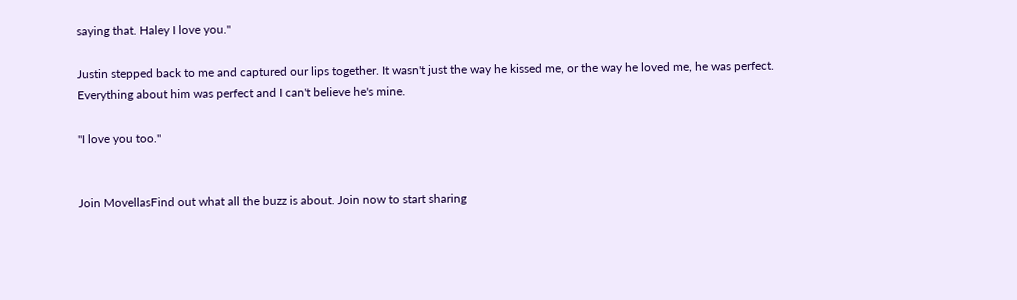saying that. Haley I love you."

Justin stepped back to me and captured our lips together. It wasn't just the way he kissed me, or the way he loved me, he was perfect. Everything about him was perfect and I can't believe he's mine.

"I love you too."


Join MovellasFind out what all the buzz is about. Join now to start sharing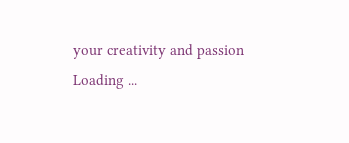your creativity and passion
Loading ...